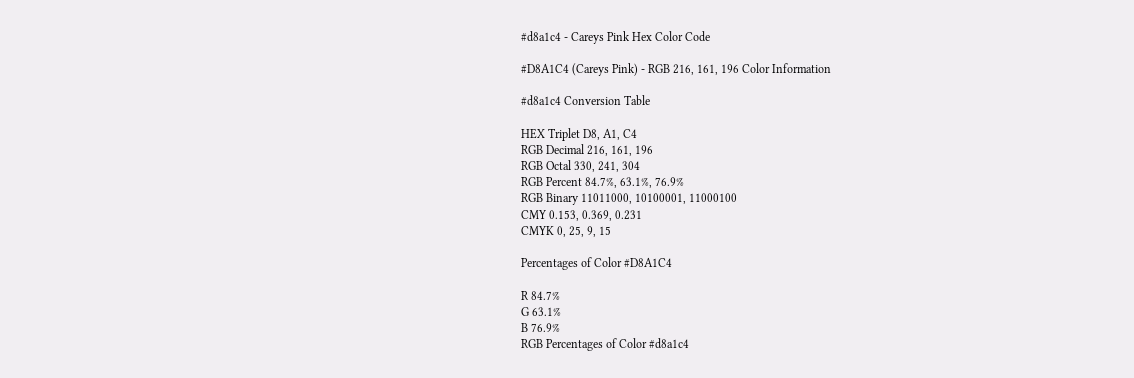#d8a1c4 - Careys Pink Hex Color Code

#D8A1C4 (Careys Pink) - RGB 216, 161, 196 Color Information

#d8a1c4 Conversion Table

HEX Triplet D8, A1, C4
RGB Decimal 216, 161, 196
RGB Octal 330, 241, 304
RGB Percent 84.7%, 63.1%, 76.9%
RGB Binary 11011000, 10100001, 11000100
CMY 0.153, 0.369, 0.231
CMYK 0, 25, 9, 15

Percentages of Color #D8A1C4

R 84.7%
G 63.1%
B 76.9%
RGB Percentages of Color #d8a1c4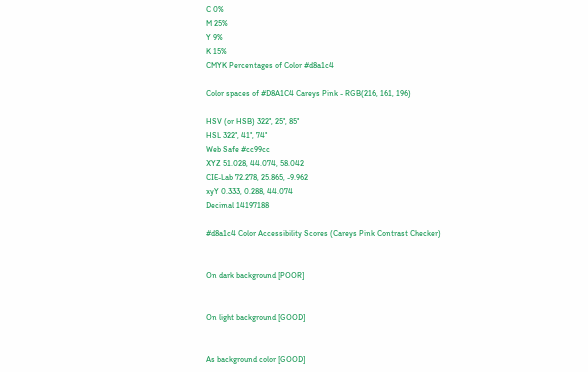C 0%
M 25%
Y 9%
K 15%
CMYK Percentages of Color #d8a1c4

Color spaces of #D8A1C4 Careys Pink - RGB(216, 161, 196)

HSV (or HSB) 322°, 25°, 85°
HSL 322°, 41°, 74°
Web Safe #cc99cc
XYZ 51.028, 44.074, 58.042
CIE-Lab 72.278, 25.865, -9.962
xyY 0.333, 0.288, 44.074
Decimal 14197188

#d8a1c4 Color Accessibility Scores (Careys Pink Contrast Checker)


On dark background [POOR]


On light background [GOOD]


As background color [GOOD]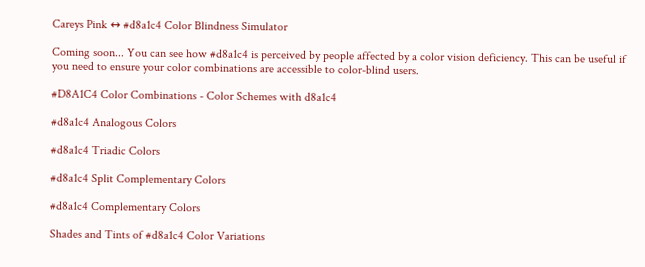Careys Pink ↔ #d8a1c4 Color Blindness Simulator

Coming soon... You can see how #d8a1c4 is perceived by people affected by a color vision deficiency. This can be useful if you need to ensure your color combinations are accessible to color-blind users.

#D8A1C4 Color Combinations - Color Schemes with d8a1c4

#d8a1c4 Analogous Colors

#d8a1c4 Triadic Colors

#d8a1c4 Split Complementary Colors

#d8a1c4 Complementary Colors

Shades and Tints of #d8a1c4 Color Variations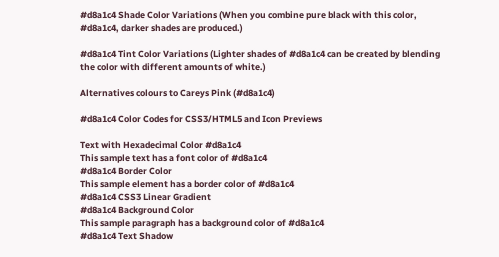#d8a1c4 Shade Color Variations (When you combine pure black with this color, #d8a1c4, darker shades are produced.)

#d8a1c4 Tint Color Variations (Lighter shades of #d8a1c4 can be created by blending the color with different amounts of white.)

Alternatives colours to Careys Pink (#d8a1c4)

#d8a1c4 Color Codes for CSS3/HTML5 and Icon Previews

Text with Hexadecimal Color #d8a1c4
This sample text has a font color of #d8a1c4
#d8a1c4 Border Color
This sample element has a border color of #d8a1c4
#d8a1c4 CSS3 Linear Gradient
#d8a1c4 Background Color
This sample paragraph has a background color of #d8a1c4
#d8a1c4 Text Shadow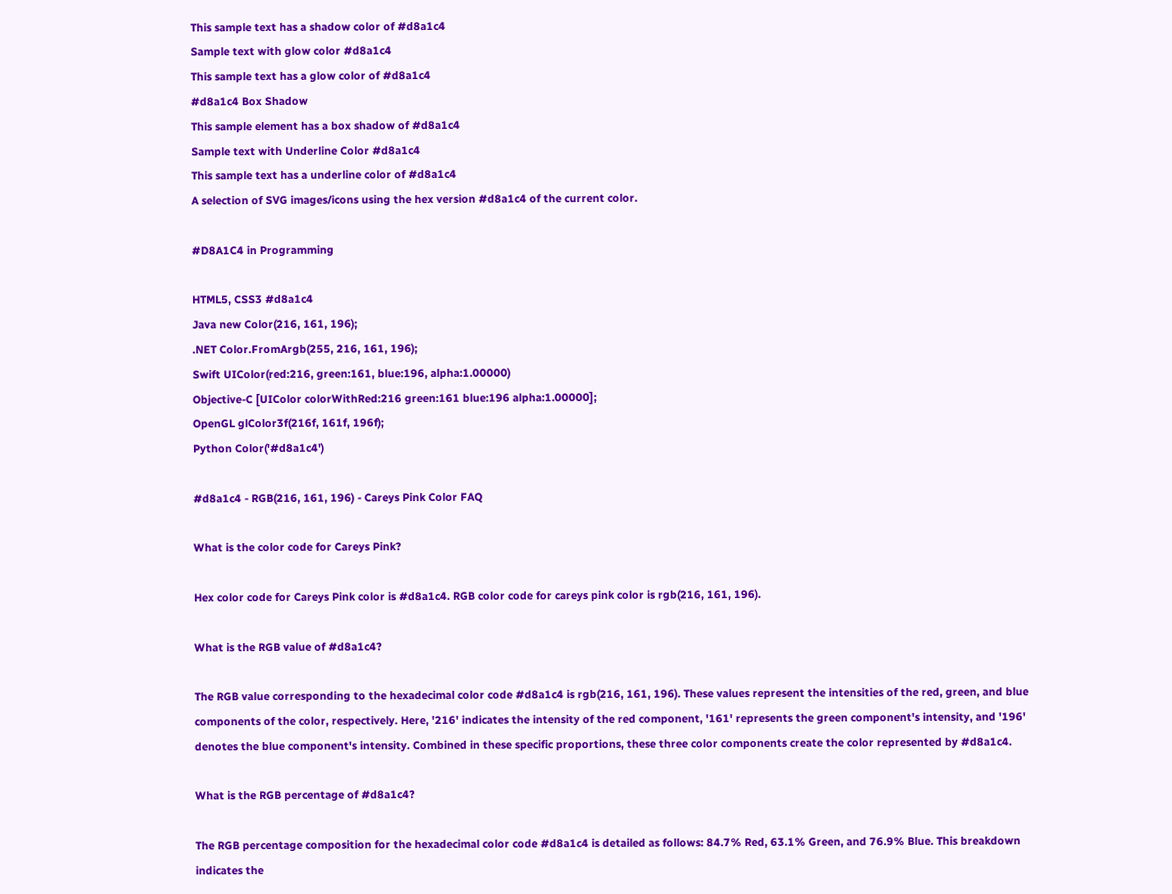This sample text has a shadow color of #d8a1c4
Sample text with glow color #d8a1c4
This sample text has a glow color of #d8a1c4
#d8a1c4 Box Shadow
This sample element has a box shadow of #d8a1c4
Sample text with Underline Color #d8a1c4
This sample text has a underline color of #d8a1c4
A selection of SVG images/icons using the hex version #d8a1c4 of the current color.

#D8A1C4 in Programming

HTML5, CSS3 #d8a1c4
Java new Color(216, 161, 196);
.NET Color.FromArgb(255, 216, 161, 196);
Swift UIColor(red:216, green:161, blue:196, alpha:1.00000)
Objective-C [UIColor colorWithRed:216 green:161 blue:196 alpha:1.00000];
OpenGL glColor3f(216f, 161f, 196f);
Python Color('#d8a1c4')

#d8a1c4 - RGB(216, 161, 196) - Careys Pink Color FAQ

What is the color code for Careys Pink?

Hex color code for Careys Pink color is #d8a1c4. RGB color code for careys pink color is rgb(216, 161, 196).

What is the RGB value of #d8a1c4?

The RGB value corresponding to the hexadecimal color code #d8a1c4 is rgb(216, 161, 196). These values represent the intensities of the red, green, and blue components of the color, respectively. Here, '216' indicates the intensity of the red component, '161' represents the green component's intensity, and '196' denotes the blue component's intensity. Combined in these specific proportions, these three color components create the color represented by #d8a1c4.

What is the RGB percentage of #d8a1c4?

The RGB percentage composition for the hexadecimal color code #d8a1c4 is detailed as follows: 84.7% Red, 63.1% Green, and 76.9% Blue. This breakdown indicates the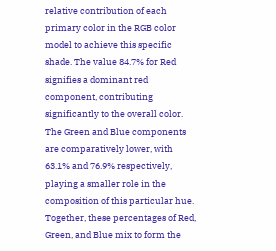relative contribution of each primary color in the RGB color model to achieve this specific shade. The value 84.7% for Red signifies a dominant red component, contributing significantly to the overall color. The Green and Blue components are comparatively lower, with 63.1% and 76.9% respectively, playing a smaller role in the composition of this particular hue. Together, these percentages of Red, Green, and Blue mix to form the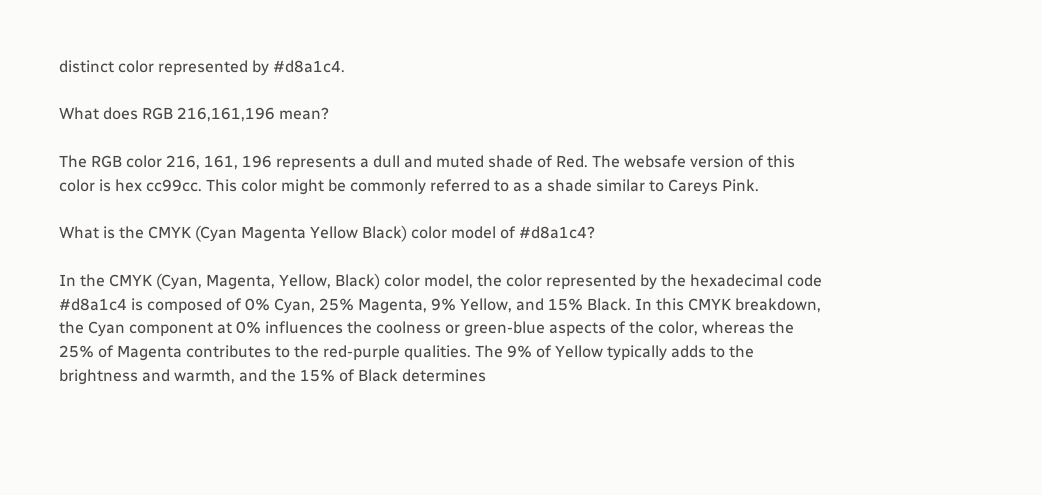distinct color represented by #d8a1c4.

What does RGB 216,161,196 mean?

The RGB color 216, 161, 196 represents a dull and muted shade of Red. The websafe version of this color is hex cc99cc. This color might be commonly referred to as a shade similar to Careys Pink.

What is the CMYK (Cyan Magenta Yellow Black) color model of #d8a1c4?

In the CMYK (Cyan, Magenta, Yellow, Black) color model, the color represented by the hexadecimal code #d8a1c4 is composed of 0% Cyan, 25% Magenta, 9% Yellow, and 15% Black. In this CMYK breakdown, the Cyan component at 0% influences the coolness or green-blue aspects of the color, whereas the 25% of Magenta contributes to the red-purple qualities. The 9% of Yellow typically adds to the brightness and warmth, and the 15% of Black determines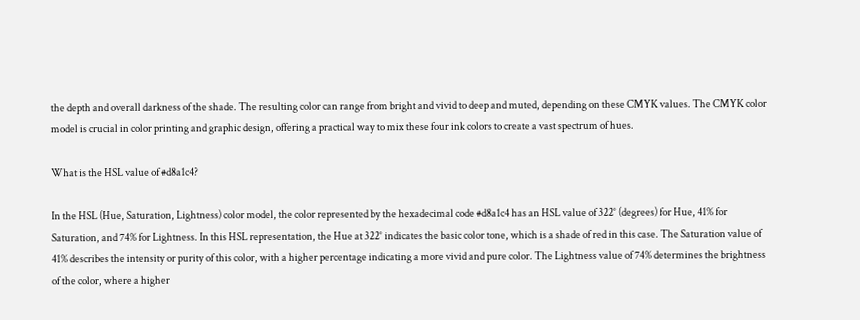the depth and overall darkness of the shade. The resulting color can range from bright and vivid to deep and muted, depending on these CMYK values. The CMYK color model is crucial in color printing and graphic design, offering a practical way to mix these four ink colors to create a vast spectrum of hues.

What is the HSL value of #d8a1c4?

In the HSL (Hue, Saturation, Lightness) color model, the color represented by the hexadecimal code #d8a1c4 has an HSL value of 322° (degrees) for Hue, 41% for Saturation, and 74% for Lightness. In this HSL representation, the Hue at 322° indicates the basic color tone, which is a shade of red in this case. The Saturation value of 41% describes the intensity or purity of this color, with a higher percentage indicating a more vivid and pure color. The Lightness value of 74% determines the brightness of the color, where a higher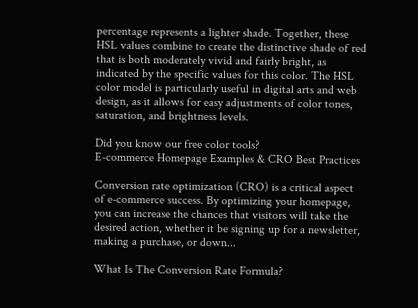percentage represents a lighter shade. Together, these HSL values combine to create the distinctive shade of red that is both moderately vivid and fairly bright, as indicated by the specific values for this color. The HSL color model is particularly useful in digital arts and web design, as it allows for easy adjustments of color tones, saturation, and brightness levels.

Did you know our free color tools?
E-commerce Homepage Examples & CRO Best Practices

Conversion rate optimization (CRO) is a critical aspect of e-commerce success. By optimizing your homepage, you can increase the chances that visitors will take the desired action, whether it be signing up for a newsletter, making a purchase, or down...

What Is The Conversion Rate Formula?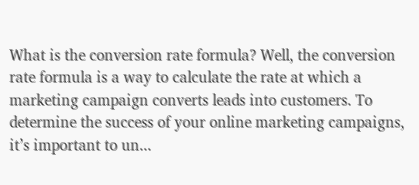What is the conversion rate formula? Well, the conversion rate formula is a way to calculate the rate at which a marketing campaign converts leads into customers. To determine the success of your online marketing campaigns, it’s important to un...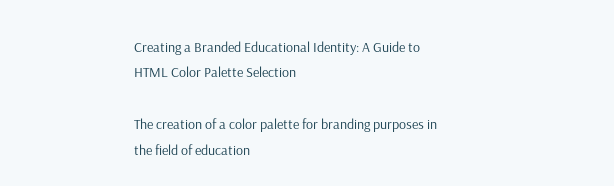Creating a Branded Educational Identity: A Guide to HTML Color Palette Selection

The creation of a color palette for branding purposes in the field of education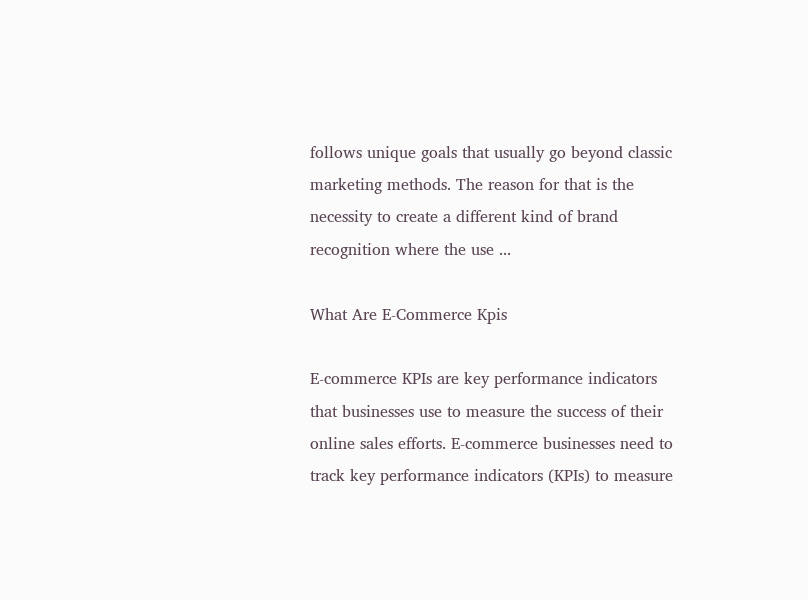follows unique goals that usually go beyond classic marketing methods. The reason for that is the necessity to create a different kind of brand recognition where the use ...

What Are E-Commerce Kpis

E-commerce KPIs are key performance indicators that businesses use to measure the success of their online sales efforts. E-commerce businesses need to track key performance indicators (KPIs) to measure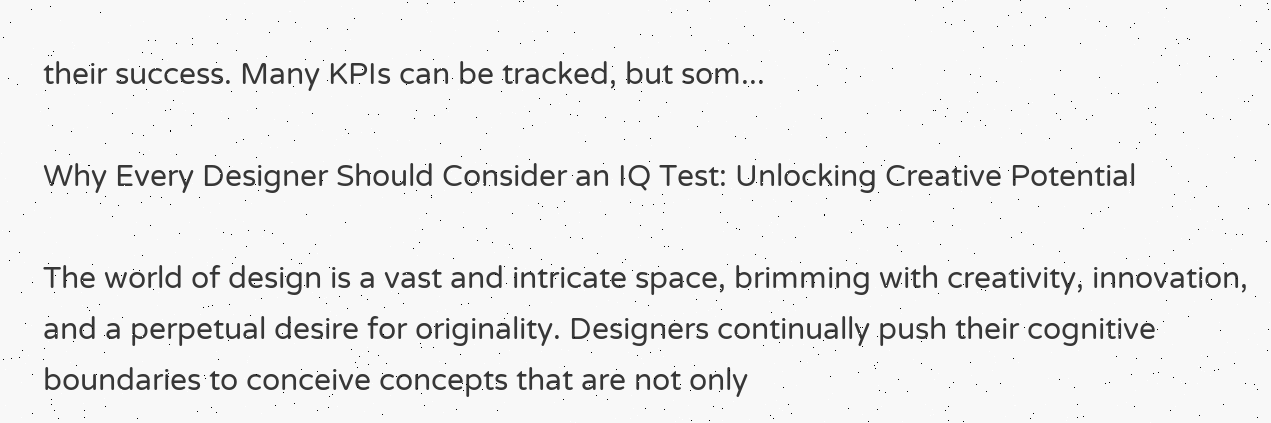their success. Many KPIs can be tracked, but som...

Why Every Designer Should Consider an IQ Test: Unlocking Creative Potential

The world of design is a vast and intricate space, brimming with creativity, innovation, and a perpetual desire for originality. Designers continually push their cognitive boundaries to conceive concepts that are not only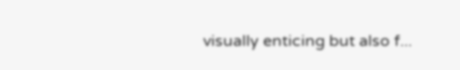visually enticing but also f...